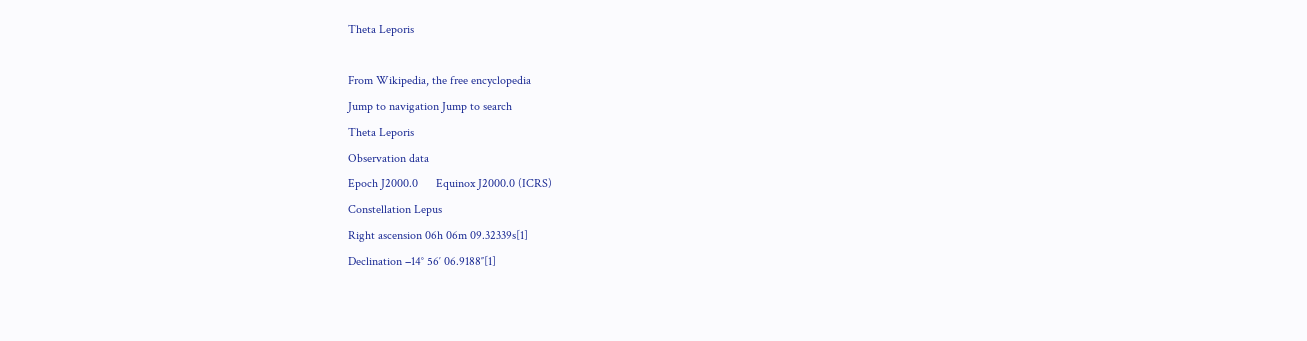Theta Leporis

From Wikipedia, the free encyclopedia
Jump to navigation Jump to search
Theta Leporis
Observation data
Epoch J2000.0      Equinox J2000.0 (ICRS)
Constellation Lepus
Right ascension 06h 06m 09.32339s[1]
Declination −14° 56′ 06.9188″[1]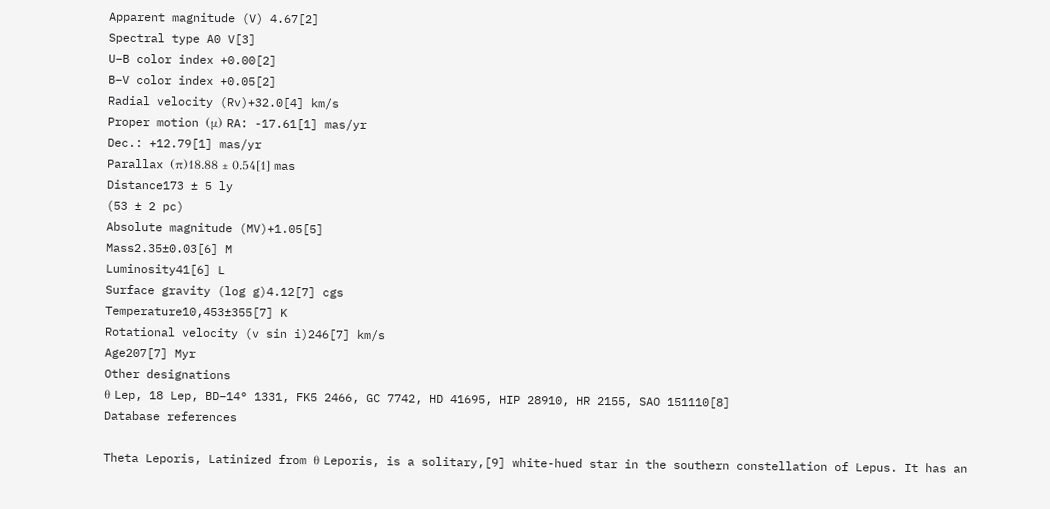Apparent magnitude (V) 4.67[2]
Spectral type A0 V[3]
U−B color index +0.00[2]
B−V color index +0.05[2]
Radial velocity (Rv)+32.0[4] km/s
Proper motion (μ) RA: -17.61[1] mas/yr
Dec.: +12.79[1] mas/yr
Parallax (π)18.88 ± 0.54[1] mas
Distance173 ± 5 ly
(53 ± 2 pc)
Absolute magnitude (MV)+1.05[5]
Mass2.35±0.03[6] M
Luminosity41[6] L
Surface gravity (log g)4.12[7] cgs
Temperature10,453±355[7] K
Rotational velocity (v sin i)246[7] km/s
Age207[7] Myr
Other designations
θ Lep, 18 Lep, BD−14° 1331, FK5 2466, GC 7742, HD 41695, HIP 28910, HR 2155, SAO 151110[8]
Database references

Theta Leporis, Latinized from θ Leporis, is a solitary,[9] white-hued star in the southern constellation of Lepus. It has an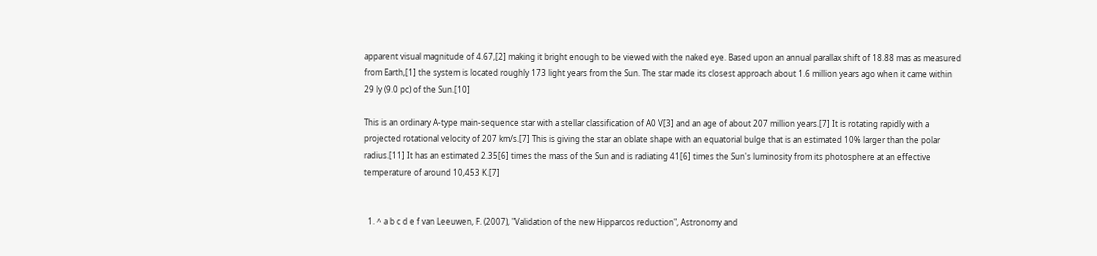apparent visual magnitude of 4.67,[2] making it bright enough to be viewed with the naked eye. Based upon an annual parallax shift of 18.88 mas as measured from Earth,[1] the system is located roughly 173 light years from the Sun. The star made its closest approach about 1.6 million years ago when it came within 29 ly (9.0 pc) of the Sun.[10]

This is an ordinary A-type main-sequence star with a stellar classification of A0 V[3] and an age of about 207 million years.[7] It is rotating rapidly with a projected rotational velocity of 207 km/s.[7] This is giving the star an oblate shape with an equatorial bulge that is an estimated 10% larger than the polar radius.[11] It has an estimated 2.35[6] times the mass of the Sun and is radiating 41[6] times the Sun's luminosity from its photosphere at an effective temperature of around 10,453 K.[7]


  1. ^ a b c d e f van Leeuwen, F. (2007), "Validation of the new Hipparcos reduction", Astronomy and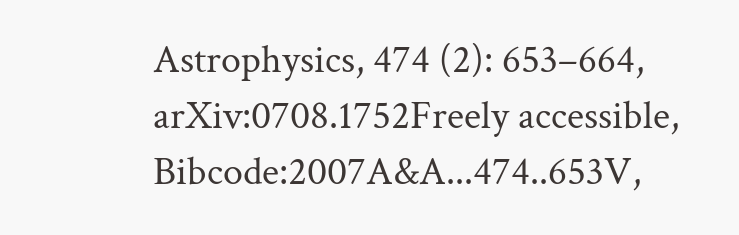Astrophysics, 474 (2): 653–664, arXiv:0708.1752Freely accessible, Bibcode:2007A&A...474..653V,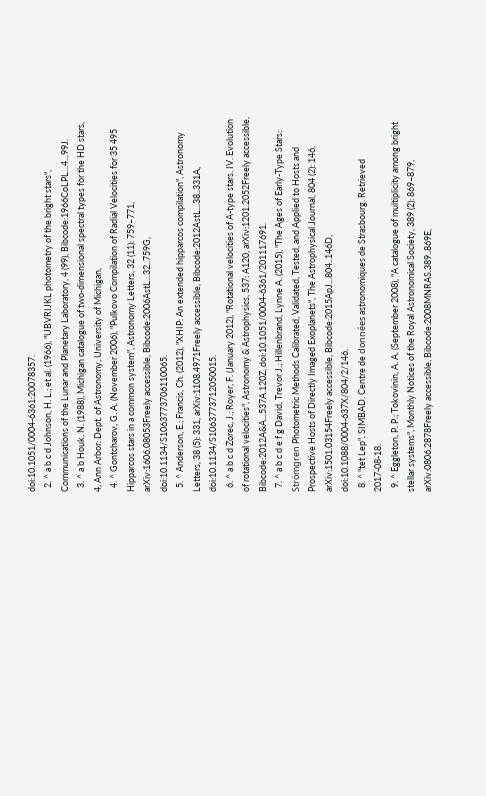doi:10.1051/0004-6361:20078357.
  2. ^ a b c d Johnson, H. L.; et al. (1966), "UBVRIJKL photometry of the bright stars", Communications of the Lunar and Planetary Laboratory, 4 (99), Bibcode:1966CoLPL...4...99J.
  3. ^ a b Houk, N. (1988), Michigan catalogue of two-dimensional spectral types for the HD stars, 4, Ann Arbor: Dept. of Astronomy, University of Michigan,
  4. ^ Gontcharov, G. A. (November 2006), "Pulkovo Compilation of Radial Velocities for 35 495 Hipparcos stars in a common system", Astronomy Letters, 32 (11): 759–771, arXiv:1606.08053Freely accessible, Bibcode:2006AstL...32..759G, doi:10.1134/S1063773706110065.
  5. ^ Anderson, E.; Francis, Ch. (2012), "XHIP: An extended hipparcos compilation", Astronomy Letters, 38 (5): 331, arXiv:1108.4971Freely accessible, Bibcode:2012AstL...38..331A, doi:10.1134/S1063773712050015.
  6. ^ a b c d Zorec, J.; Royer, F. (January 2012), "Rotational velocities of A-type stars. IV. Evolution of rotational velocities", Astronomy & Astrophysics, 537: A120, arXiv:1201.2052Freely accessible, Bibcode:2012A&A...537A.120Z, doi:10.1051/0004-6361/201117691.
  7. ^ a b c d e f g David, Trevor J.; Hillenbrand, Lynne A. (2015), "The Ages of Early-Type Stars: Strömgren Photometric Methods Calibrated, Validated, Tested, and Applied to Hosts and Prospective Hosts of Directly Imaged Exoplanets", The Astrophysical Journal, 804 (2): 146, arXiv:1501.03154Freely accessible, Bibcode:2015ApJ...804..146D, doi:10.1088/0004-637X/804/2/146.
  8. ^ "tet Lep". SIMBAD. Centre de données astronomiques de Strasbourg. Retrieved 2017-08-18.
  9. ^ Eggleton, P. P.; Tokovinin, A. A. (September 2008), "A catalogue of multiplicity among bright stellar systems", Monthly Notices of the Royal Astronomical Society, 389 (2): 869–879, arXiv:0806.2878Freely accessible, Bibcode:2008MNRAS.389..869E,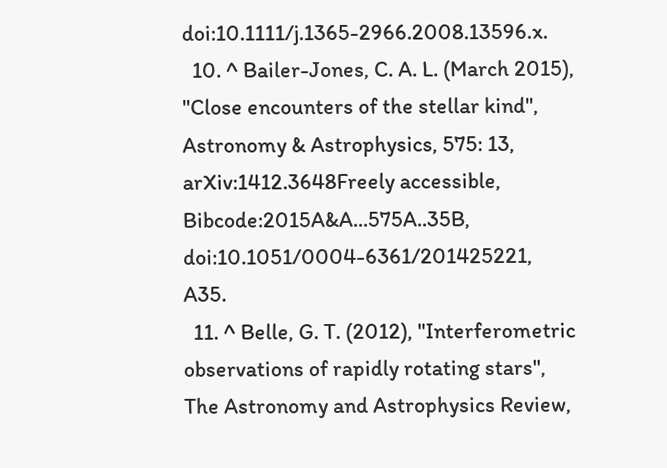doi:10.1111/j.1365-2966.2008.13596.x.
  10. ^ Bailer-Jones, C. A. L. (March 2015), "Close encounters of the stellar kind", Astronomy & Astrophysics, 575: 13, arXiv:1412.3648Freely accessible, Bibcode:2015A&A...575A..35B, doi:10.1051/0004-6361/201425221, A35.
  11. ^ Belle, G. T. (2012), "Interferometric observations of rapidly rotating stars", The Astronomy and Astrophysics Review,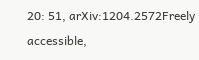20: 51, arXiv:1204.2572Freely accessible,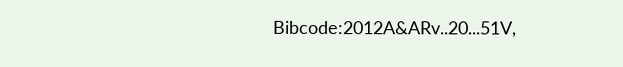Bibcode:2012A&ARv..20...51V,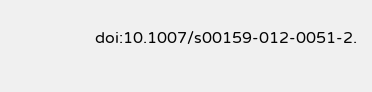doi:10.1007/s00159-012-0051-2.